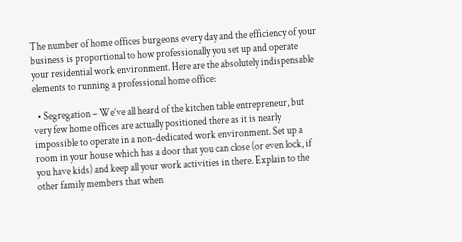The number of home offices burgeons every day and the efficiency of your business is proportional to how professionally you set up and operate your residential work environment. Here are the absolutely indispensable elements to running a professional home office:

  • Segregation – We’ve all heard of the kitchen table entrepreneur, but very few home offices are actually positioned there as it is nearly impossible to operate in a non-dedicated work environment. Set up a room in your house which has a door that you can close (or even lock, if you have kids) and keep all your work activities in there. Explain to the other family members that when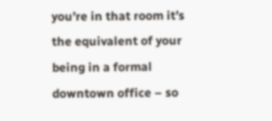you’re in that room it’s the equivalent of your being in a formal downtown office – so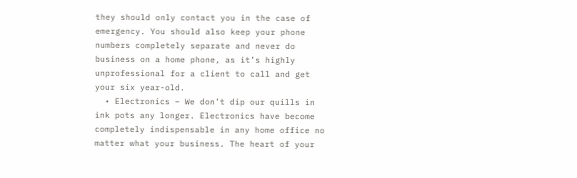they should only contact you in the case of emergency. You should also keep your phone numbers completely separate and never do business on a home phone, as it’s highly unprofessional for a client to call and get your six year-old.
  • Electronics – We don’t dip our quills in ink pots any longer. Electronics have become completely indispensable in any home office no matter what your business. The heart of your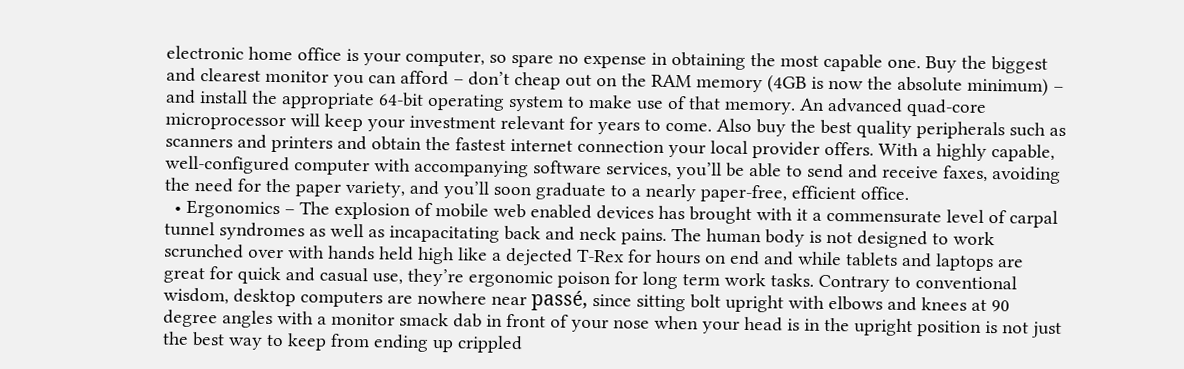electronic home office is your computer, so spare no expense in obtaining the most capable one. Buy the biggest and clearest monitor you can afford – don’t cheap out on the RAM memory (4GB is now the absolute minimum) – and install the appropriate 64-bit operating system to make use of that memory. An advanced quad-core microprocessor will keep your investment relevant for years to come. Also buy the best quality peripherals such as scanners and printers and obtain the fastest internet connection your local provider offers. With a highly capable, well-configured computer with accompanying software services, you’ll be able to send and receive faxes, avoiding the need for the paper variety, and you’ll soon graduate to a nearly paper-free, efficient office.
  • Ergonomics – The explosion of mobile web enabled devices has brought with it a commensurate level of carpal tunnel syndromes as well as incapacitating back and neck pains. The human body is not designed to work scrunched over with hands held high like a dejected T-Rex for hours on end and while tablets and laptops are great for quick and casual use, they’re ergonomic poison for long term work tasks. Contrary to conventional wisdom, desktop computers are nowhere near passé, since sitting bolt upright with elbows and knees at 90 degree angles with a monitor smack dab in front of your nose when your head is in the upright position is not just the best way to keep from ending up crippled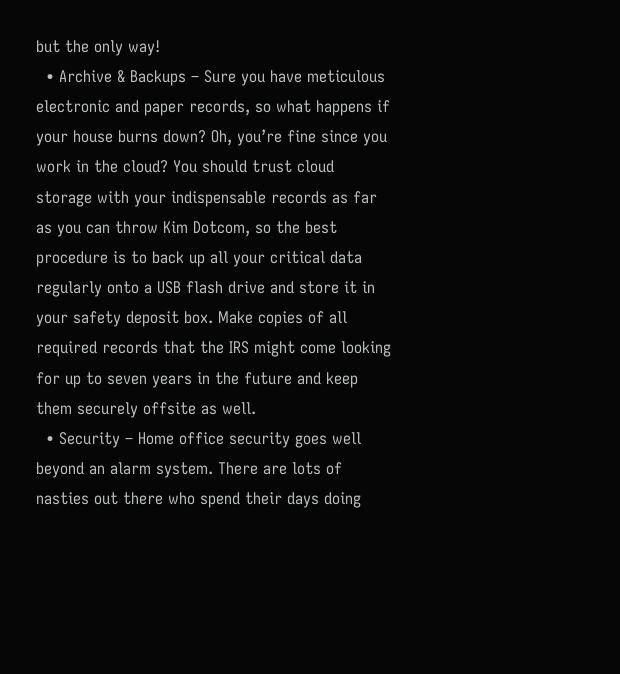but the only way!
  • Archive & Backups – Sure you have meticulous electronic and paper records, so what happens if your house burns down? Oh, you’re fine since you work in the cloud? You should trust cloud storage with your indispensable records as far as you can throw Kim Dotcom, so the best procedure is to back up all your critical data regularly onto a USB flash drive and store it in your safety deposit box. Make copies of all required records that the IRS might come looking for up to seven years in the future and keep them securely offsite as well.
  • Security – Home office security goes well beyond an alarm system. There are lots of nasties out there who spend their days doing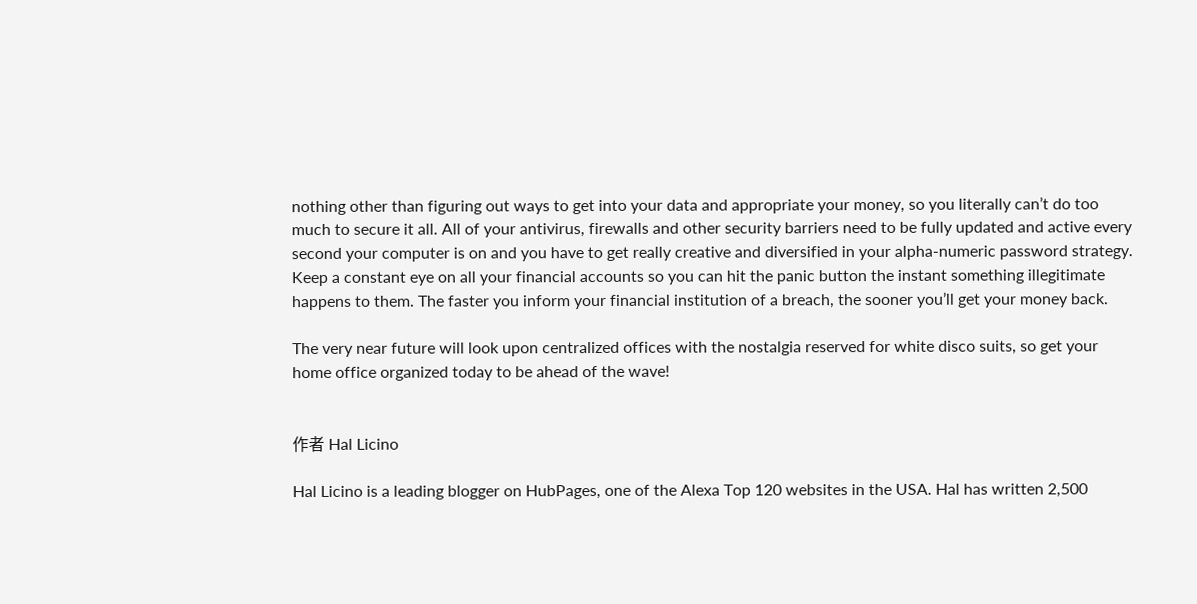nothing other than figuring out ways to get into your data and appropriate your money, so you literally can’t do too much to secure it all. All of your antivirus, firewalls and other security barriers need to be fully updated and active every second your computer is on and you have to get really creative and diversified in your alpha-numeric password strategy. Keep a constant eye on all your financial accounts so you can hit the panic button the instant something illegitimate happens to them. The faster you inform your financial institution of a breach, the sooner you’ll get your money back.

The very near future will look upon centralized offices with the nostalgia reserved for white disco suits, so get your home office organized today to be ahead of the wave!


作者 Hal Licino

Hal Licino is a leading blogger on HubPages, one of the Alexa Top 120 websites in the USA. Hal has written 2,500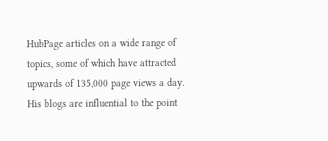HubPage articles on a wide range of topics, some of which have attracted upwards of 135,000 page views a day. His blogs are influential to the point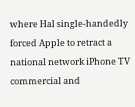where Hal single-handedly forced Apple to retract a national network iPhone TV commercial and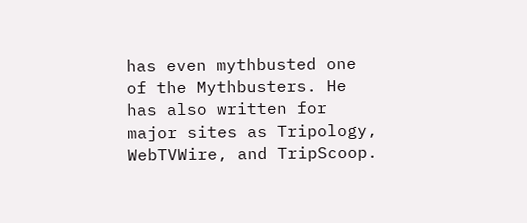has even mythbusted one of the Mythbusters. He has also written for major sites as Tripology, WebTVWire, and TripScoop.